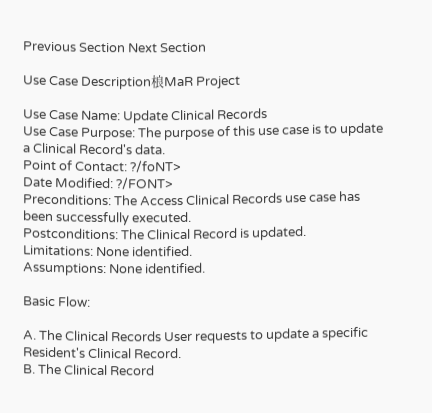Previous Section Next Section

Use Case Description桹MaR Project

Use Case Name: Update Clinical Records
Use Case Purpose: The purpose of this use case is to update a Clinical Record's data.
Point of Contact: ?/foNT>
Date Modified: ?/FONT>
Preconditions: The Access Clinical Records use case has been successfully executed.
Postconditions: The Clinical Record is updated.
Limitations: None identified.
Assumptions: None identified.

Basic Flow:

A. The Clinical Records User requests to update a specific Resident's Clinical Record.
B. The Clinical Record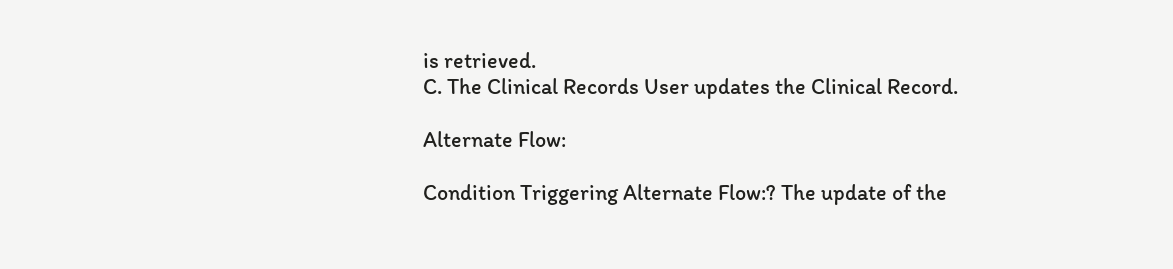is retrieved.
C. The Clinical Records User updates the Clinical Record.

Alternate Flow:

Condition Triggering Alternate Flow:? The update of the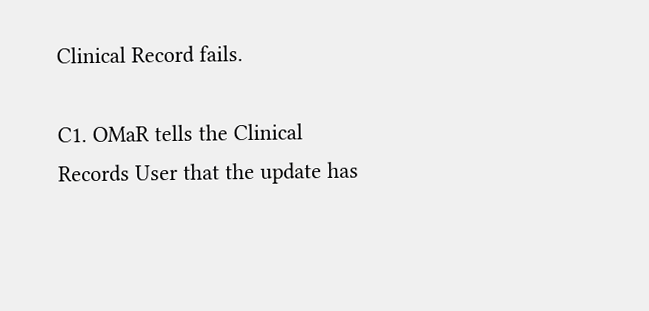Clinical Record fails.

C1. OMaR tells the Clinical Records User that the update has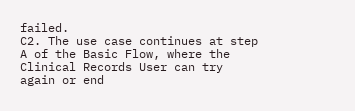failed.
C2. The use case continues at step A of the Basic Flow, where the Clinical Records User can try again or end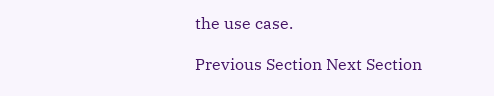the use case.

Previous Section Next Section